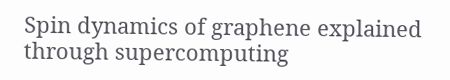Spin dynamics of graphene explained through supercomputing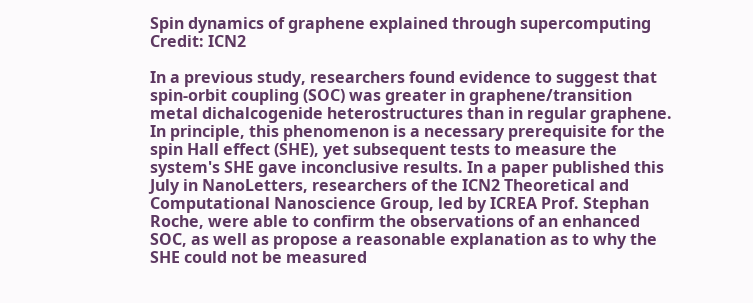Spin dynamics of graphene explained through supercomputing
Credit: ICN2

In a previous study, researchers found evidence to suggest that spin-orbit coupling (SOC) was greater in graphene/transition metal dichalcogenide heterostructures than in regular graphene. In principle, this phenomenon is a necessary prerequisite for the spin Hall effect (SHE), yet subsequent tests to measure the system's SHE gave inconclusive results. In a paper published this July in NanoLetters, researchers of the ICN2 Theoretical and Computational Nanoscience Group, led by ICREA Prof. Stephan Roche, were able to confirm the observations of an enhanced SOC, as well as propose a reasonable explanation as to why the SHE could not be measured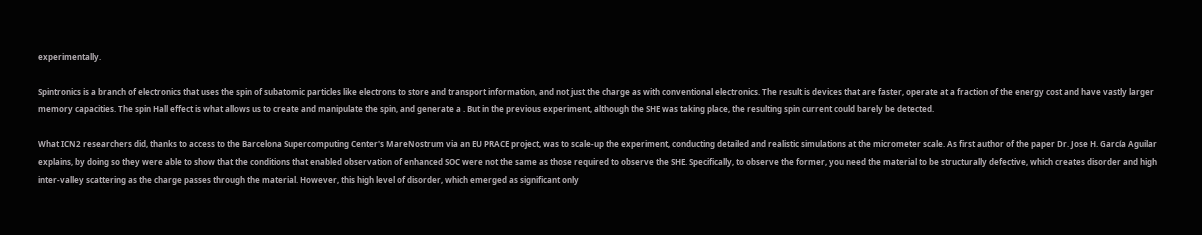experimentally.

Spintronics is a branch of electronics that uses the spin of subatomic particles like electrons to store and transport information, and not just the charge as with conventional electronics. The result is devices that are faster, operate at a fraction of the energy cost and have vastly larger memory capacities. The spin Hall effect is what allows us to create and manipulate the spin, and generate a . But in the previous experiment, although the SHE was taking place, the resulting spin current could barely be detected.

What ICN2 researchers did, thanks to access to the Barcelona Supercomputing Center's MareNostrum via an EU PRACE project, was to scale-up the experiment, conducting detailed and realistic simulations at the micrometer scale. As first author of the paper Dr. Jose H. García Aguilar explains, by doing so they were able to show that the conditions that enabled observation of enhanced SOC were not the same as those required to observe the SHE. Specifically, to observe the former, you need the material to be structurally defective, which creates disorder and high inter-valley scattering as the charge passes through the material. However, this high level of disorder, which emerged as significant only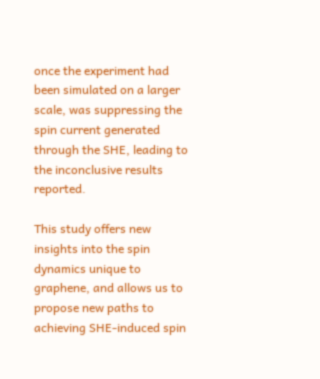once the experiment had been simulated on a larger scale, was suppressing the spin current generated through the SHE, leading to the inconclusive results reported.

This study offers new insights into the spin dynamics unique to graphene, and allows us to propose new paths to achieving SHE-induced spin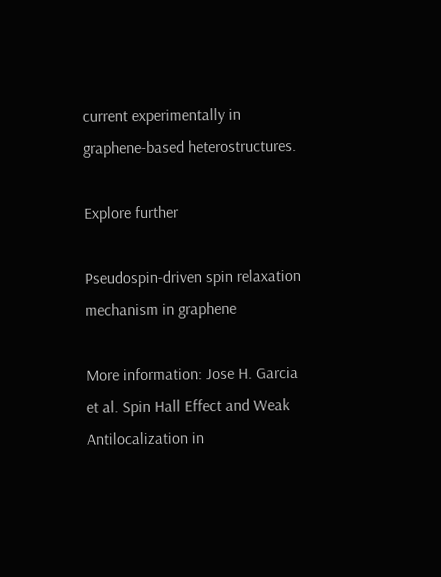current experimentally in graphene-based heterostructures.

Explore further

Pseudospin-driven spin relaxation mechanism in graphene

More information: Jose H. Garcia et al. Spin Hall Effect and Weak Antilocalization in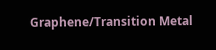Graphene/Transition Metal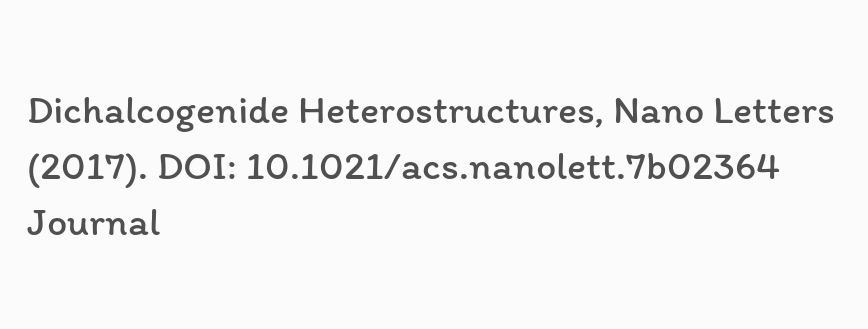Dichalcogenide Heterostructures, Nano Letters (2017). DOI: 10.1021/acs.nanolett.7b02364
Journal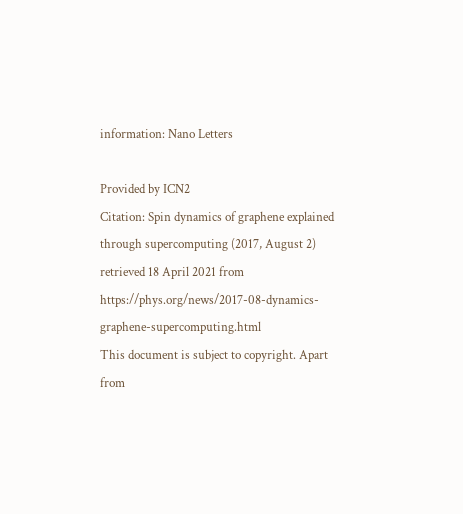information: Nano Letters

Provided by ICN2
Citation: Spin dynamics of graphene explained through supercomputing (2017, August 2) retrieved 18 April 2021 from https://phys.org/news/2017-08-dynamics-graphene-supercomputing.html
This document is subject to copyright. Apart from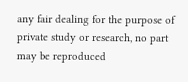any fair dealing for the purpose of private study or research, no part may be reproduced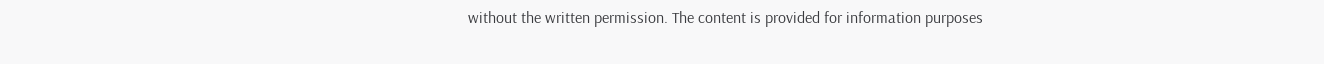without the written permission. The content is provided for information purposes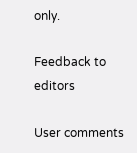only.

Feedback to editors

User comments